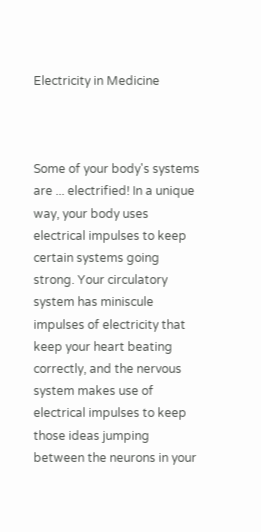Electricity in Medicine



Some of your body's systems are ... electrified! In a unique way, your body uses electrical impulses to keep certain systems going strong. Your circulatory system has miniscule impulses of electricity that keep your heart beating correctly, and the nervous system makes use of electrical impulses to keep those ideas jumping between the neurons in your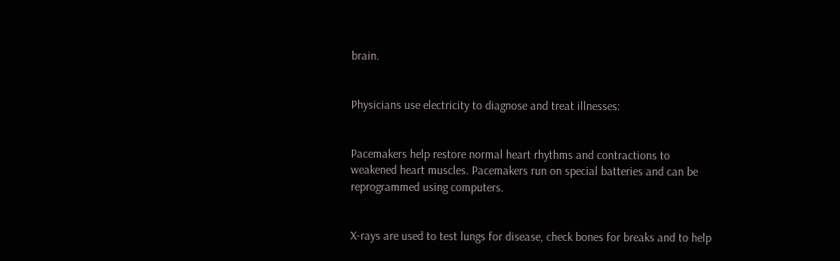brain.


Physicians use electricity to diagnose and treat illnesses:


Pacemakers help restore normal heart rhythms and contractions to weakened heart muscles. Pacemakers run on special batteries and can be reprogrammed using computers.


X-rays are used to test lungs for disease, check bones for breaks and to help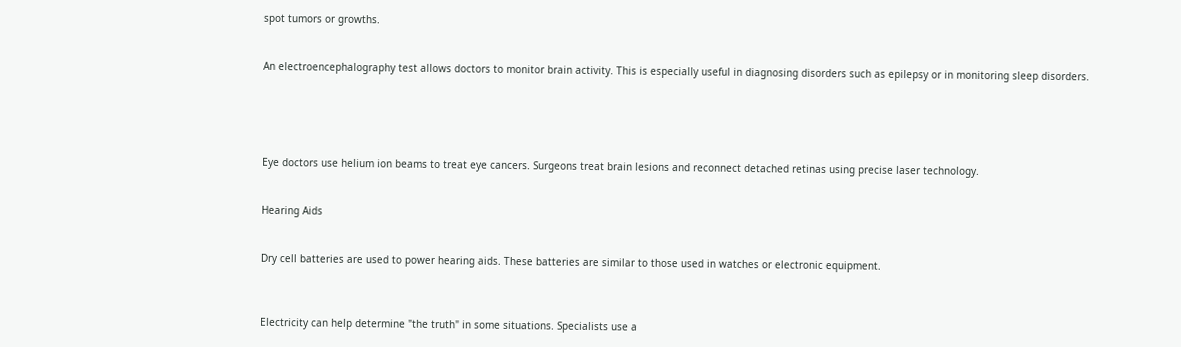spot tumors or growths.


An electroencephalography test allows doctors to monitor brain activity. This is especially useful in diagnosing disorders such as epilepsy or in monitoring sleep disorders.





Eye doctors use helium ion beams to treat eye cancers. Surgeons treat brain lesions and reconnect detached retinas using precise laser technology.


Hearing Aids


Dry cell batteries are used to power hearing aids. These batteries are similar to those used in watches or electronic equipment.



Electricity can help determine "the truth" in some situations. Specialists use a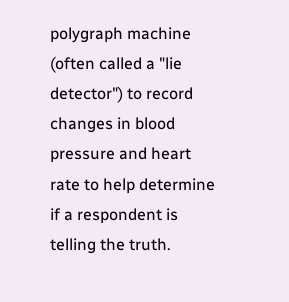polygraph machine (often called a "lie detector") to record changes in blood pressure and heart rate to help determine if a respondent is telling the truth.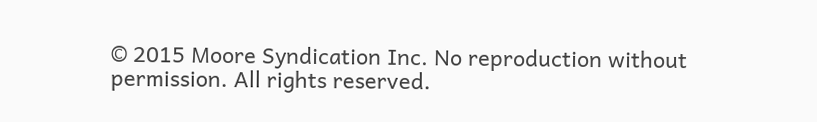© 2015 Moore Syndication Inc. No reproduction without permission. All rights reserved.